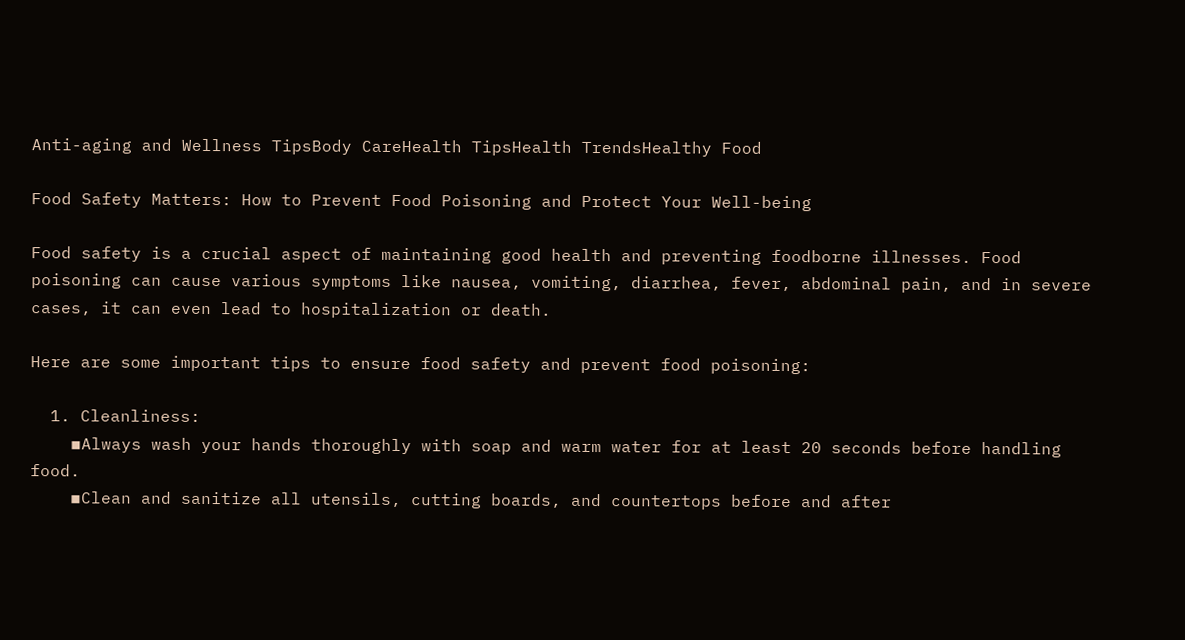Anti-aging and Wellness TipsBody CareHealth TipsHealth TrendsHealthy Food

Food Safety Matters: How to Prevent Food Poisoning and Protect Your Well-being

Food safety is a crucial aspect of maintaining good health and preventing foodborne illnesses. Food poisoning can cause various symptoms like nausea, vomiting, diarrhea, fever, abdominal pain, and in severe cases, it can even lead to hospitalization or death.

Here are some important tips to ensure food safety and prevent food poisoning:

  1. Cleanliness:
    ▪Always wash your hands thoroughly with soap and warm water for at least 20 seconds before handling food.
    ▪Clean and sanitize all utensils, cutting boards, and countertops before and after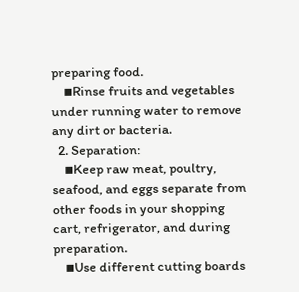preparing food.
    ▪Rinse fruits and vegetables under running water to remove any dirt or bacteria.
  2. Separation:
    ▪Keep raw meat, poultry, seafood, and eggs separate from other foods in your shopping cart, refrigerator, and during preparation.
    ▪Use different cutting boards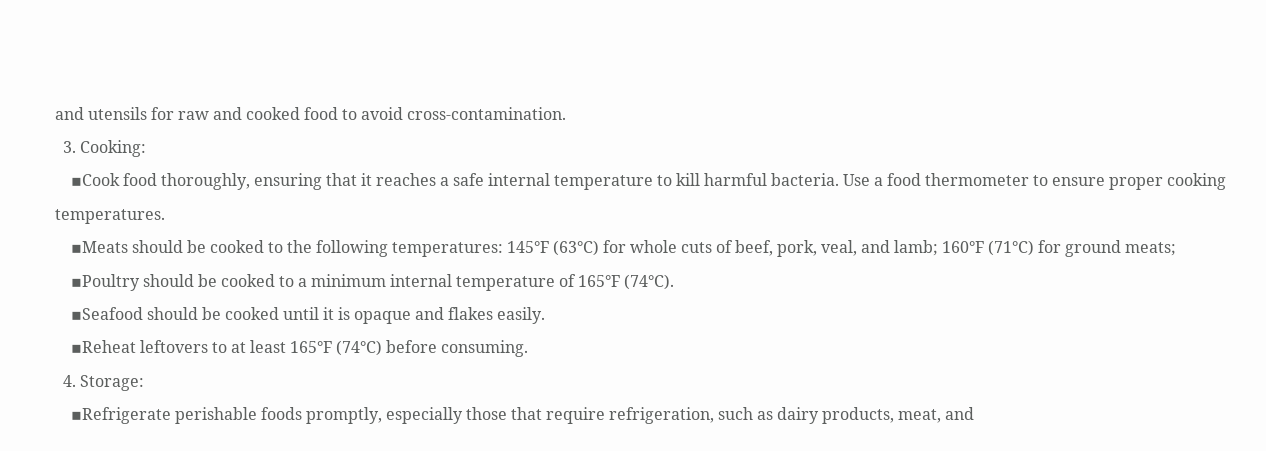and utensils for raw and cooked food to avoid cross-contamination.
  3. Cooking:
    ▪Cook food thoroughly, ensuring that it reaches a safe internal temperature to kill harmful bacteria. Use a food thermometer to ensure proper cooking temperatures.
    ▪Meats should be cooked to the following temperatures: 145°F (63°C) for whole cuts of beef, pork, veal, and lamb; 160°F (71°C) for ground meats;
    ▪Poultry should be cooked to a minimum internal temperature of 165°F (74°C).
    ▪Seafood should be cooked until it is opaque and flakes easily.
    ▪Reheat leftovers to at least 165°F (74°C) before consuming.
  4. Storage:
    ▪Refrigerate perishable foods promptly, especially those that require refrigeration, such as dairy products, meat, and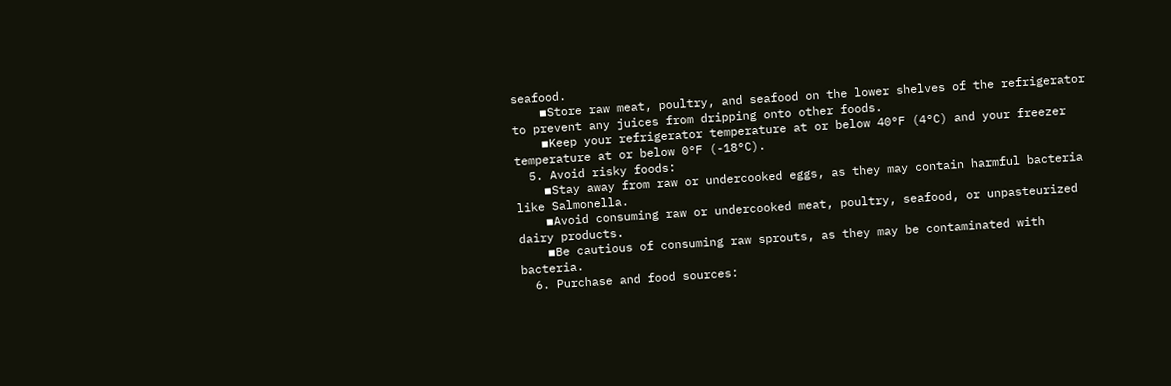seafood.
    ▪Store raw meat, poultry, and seafood on the lower shelves of the refrigerator to prevent any juices from dripping onto other foods.
    ▪Keep your refrigerator temperature at or below 40°F (4°C) and your freezer temperature at or below 0°F (-18°C).
  5. Avoid risky foods:
    ▪Stay away from raw or undercooked eggs, as they may contain harmful bacteria like Salmonella.
    ▪Avoid consuming raw or undercooked meat, poultry, seafood, or unpasteurized dairy products.
    ▪Be cautious of consuming raw sprouts, as they may be contaminated with bacteria.
  6. Purchase and food sources: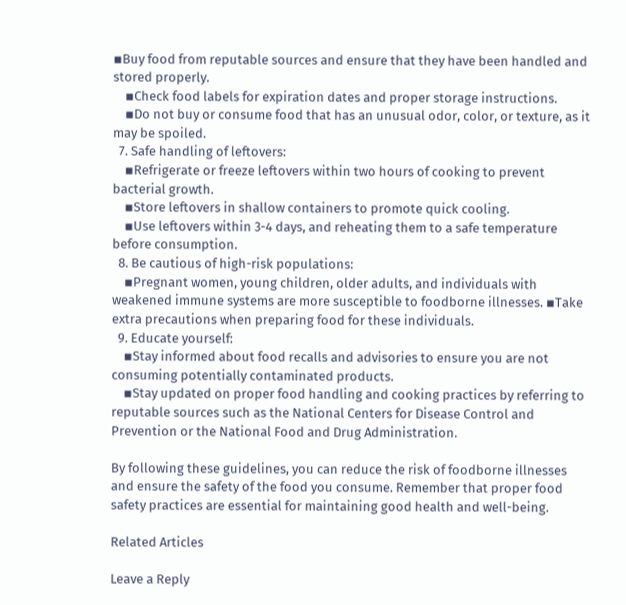▪Buy food from reputable sources and ensure that they have been handled and stored properly.
    ▪Check food labels for expiration dates and proper storage instructions.
    ▪Do not buy or consume food that has an unusual odor, color, or texture, as it may be spoiled.
  7. Safe handling of leftovers:
    ▪Refrigerate or freeze leftovers within two hours of cooking to prevent bacterial growth.
    ▪Store leftovers in shallow containers to promote quick cooling.
    ▪Use leftovers within 3-4 days, and reheating them to a safe temperature before consumption.
  8. Be cautious of high-risk populations:
    ▪Pregnant women, young children, older adults, and individuals with weakened immune systems are more susceptible to foodborne illnesses. ▪Take extra precautions when preparing food for these individuals.
  9. Educate yourself:
    ▪Stay informed about food recalls and advisories to ensure you are not consuming potentially contaminated products.
    ▪Stay updated on proper food handling and cooking practices by referring to reputable sources such as the National Centers for Disease Control and Prevention or the National Food and Drug Administration.

By following these guidelines, you can reduce the risk of foodborne illnesses and ensure the safety of the food you consume. Remember that proper food safety practices are essential for maintaining good health and well-being.

Related Articles

Leave a Reply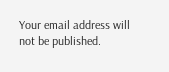Your email address will not be published.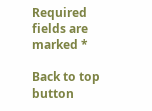Required fields are marked *

Back to top button